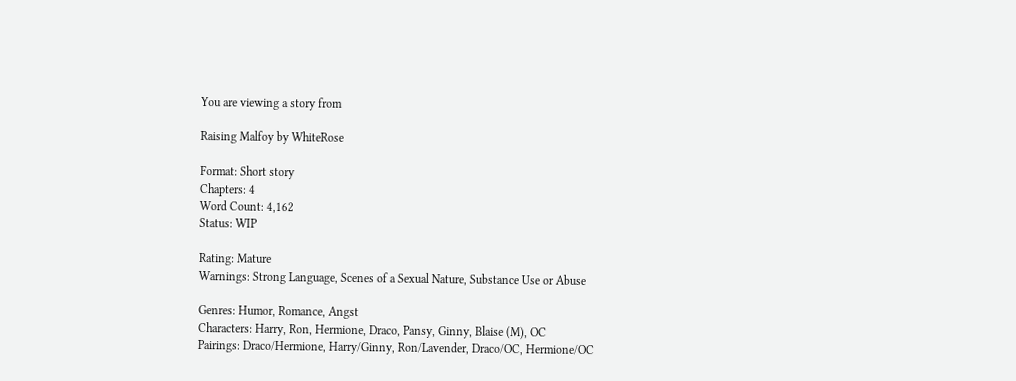You are viewing a story from

Raising Malfoy by WhiteRose

Format: Short story
Chapters: 4
Word Count: 4,162
Status: WIP

Rating: Mature
Warnings: Strong Language, Scenes of a Sexual Nature, Substance Use or Abuse

Genres: Humor, Romance, Angst
Characters: Harry, Ron, Hermione, Draco, Pansy, Ginny, Blaise (M), OC
Pairings: Draco/Hermione, Harry/Ginny, Ron/Lavender, Draco/OC, Hermione/OC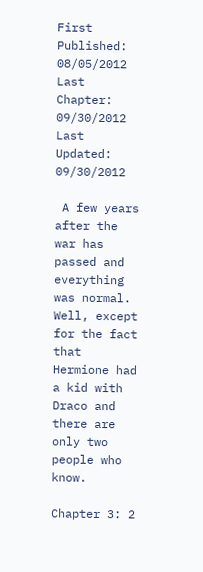First Published: 08/05/2012
Last Chapter: 09/30/2012
Last Updated: 09/30/2012

 A few years after the war has passed and everything was normal. Well, except for the fact that Hermione had a kid with Draco and there are only two people who know.

Chapter 3: 2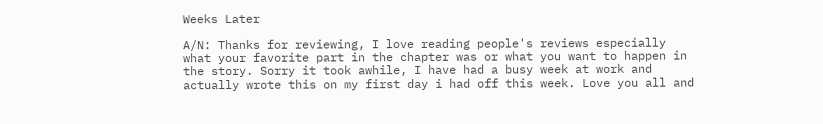Weeks Later

A/N: Thanks for reviewing, I love reading people's reviews especially what your favorite part in the chapter was or what you want to happen in the story. Sorry it took awhile, I have had a busy week at work and actually wrote this on my first day i had off this week. Love you all and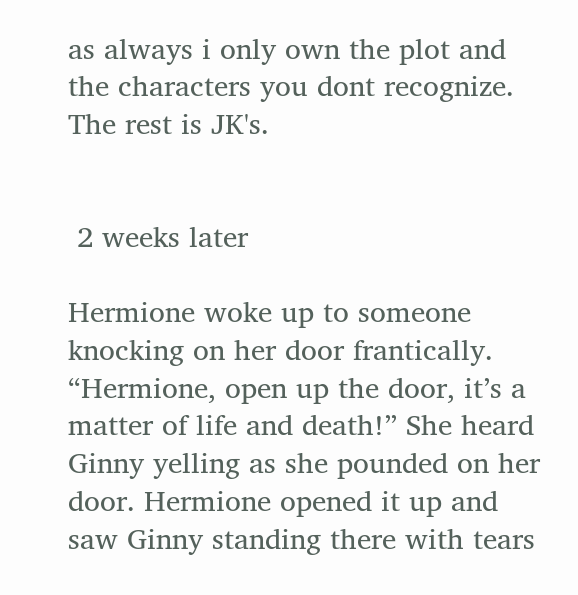as always i only own the plot and the characters you dont recognize. The rest is JK's.


 2 weeks later

Hermione woke up to someone knocking on her door frantically. “Hermione, open up the door, it’s a matter of life and death!” She heard Ginny yelling as she pounded on her door. Hermione opened it up and saw Ginny standing there with tears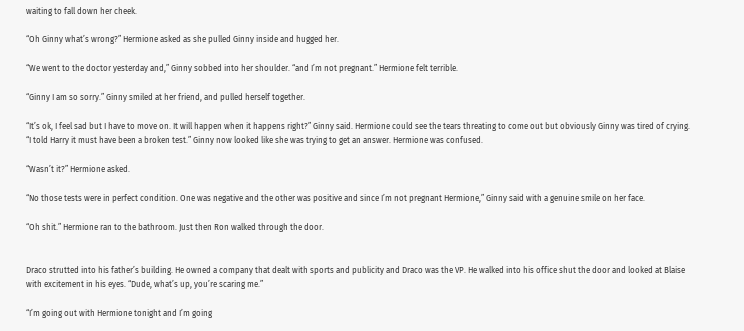waiting to fall down her cheek.

“Oh Ginny what’s wrong?” Hermione asked as she pulled Ginny inside and hugged her.

“We went to the doctor yesterday and,” Ginny sobbed into her shoulder. “and I’m not pregnant.” Hermione felt terrible.

“Ginny I am so sorry.” Ginny smiled at her friend, and pulled herself together.

“It’s ok, I feel sad but I have to move on. It will happen when it happens right?” Ginny said. Hermione could see the tears threating to come out but obviously Ginny was tired of crying. “I told Harry it must have been a broken test.” Ginny now looked like she was trying to get an answer. Hermione was confused.

“Wasn’t it?” Hermione asked.

“No those tests were in perfect condition. One was negative and the other was positive and since I’m not pregnant Hermione,” Ginny said with a genuine smile on her face.

“Oh shit.” Hermione ran to the bathroom. Just then Ron walked through the door.


Draco strutted into his father’s building. He owned a company that dealt with sports and publicity and Draco was the VP. He walked into his office shut the door and looked at Blaise with excitement in his eyes. “Dude, what’s up, you’re scaring me.”

“I’m going out with Hermione tonight and I’m going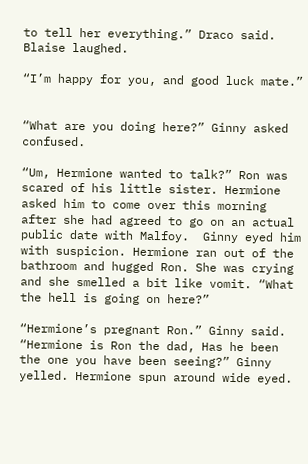to tell her everything.” Draco said. Blaise laughed.

“I’m happy for you, and good luck mate.”


“What are you doing here?” Ginny asked confused.

“Um, Hermione wanted to talk?” Ron was scared of his little sister. Hermione asked him to come over this morning after she had agreed to go on an actual public date with Malfoy.  Ginny eyed him with suspicion. Hermione ran out of the bathroom and hugged Ron. She was crying and she smelled a bit like vomit. “What the hell is going on here?”

“Hermione’s pregnant Ron.” Ginny said. “Hermione is Ron the dad, Has he been the one you have been seeing?” Ginny yelled. Hermione spun around wide eyed.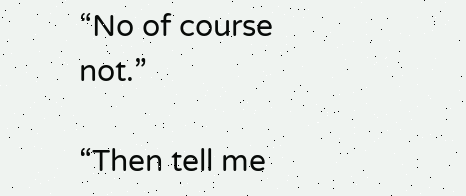“No of course not.”

“Then tell me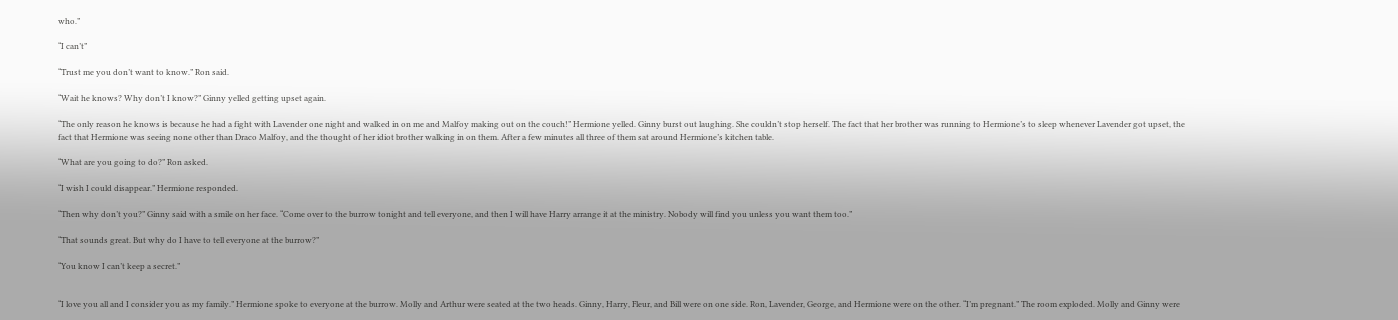who.”

“I can’t”

“Trust me you don’t want to know.” Ron said.

“Wait he knows? Why don’t I know?” Ginny yelled getting upset again.

“The only reason he knows is because he had a fight with Lavender one night and walked in on me and Malfoy making out on the couch!” Hermione yelled. Ginny burst out laughing. She couldn’t stop herself. The fact that her brother was running to Hermione’s to sleep whenever Lavender got upset, the fact that Hermione was seeing none other than Draco Malfoy, and the thought of her idiot brother walking in on them. After a few minutes all three of them sat around Hermione’s kitchen table.

“What are you going to do?” Ron asked.

“I wish I could disappear.” Hermione responded.

“Then why don’t you?” Ginny said with a smile on her face. “Come over to the burrow tonight and tell everyone, and then I will have Harry arrange it at the ministry. Nobody will find you unless you want them too.”

“That sounds great. But why do I have to tell everyone at the burrow?”

“You know I can’t keep a secret.”


“I love you all and I consider you as my family.” Hermione spoke to everyone at the burrow. Molly and Arthur were seated at the two heads. Ginny, Harry, Fleur, and Bill were on one side. Ron, Lavender, George, and Hermione were on the other. “I’m pregnant.” The room exploded. Molly and Ginny were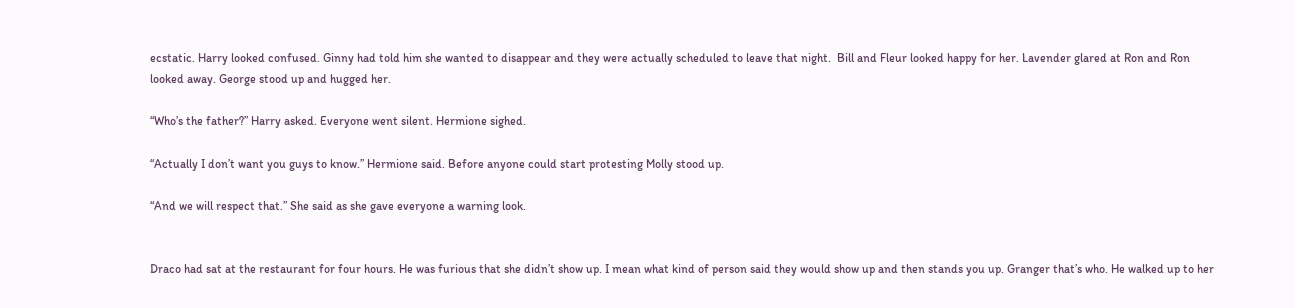ecstatic. Harry looked confused. Ginny had told him she wanted to disappear and they were actually scheduled to leave that night.  Bill and Fleur looked happy for her. Lavender glared at Ron and Ron looked away. George stood up and hugged her.

“Who’s the father?” Harry asked. Everyone went silent. Hermione sighed.

“Actually I don’t want you guys to know.” Hermione said. Before anyone could start protesting Molly stood up.

“And we will respect that.” She said as she gave everyone a warning look.


Draco had sat at the restaurant for four hours. He was furious that she didn’t show up. I mean what kind of person said they would show up and then stands you up. Granger that’s who. He walked up to her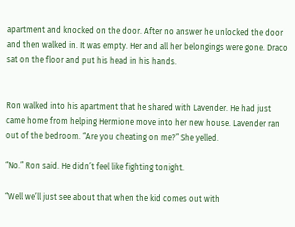apartment and knocked on the door. After no answer he unlocked the door and then walked in. It was empty. Her and all her belongings were gone. Draco sat on the floor and put his head in his hands.


Ron walked into his apartment that he shared with Lavender. He had just came home from helping Hermione move into her new house. Lavender ran out of the bedroom. “Are you cheating on me?” She yelled.

“No.” Ron said. He didn’t feel like fighting tonight.

“Well we’ll just see about that when the kid comes out with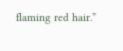flaming red hair.”